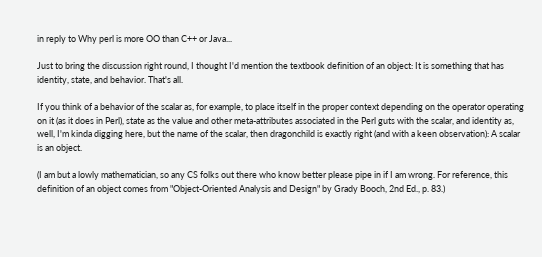in reply to Why perl is more OO than C++ or Java...

Just to bring the discussion right round, I thought I'd mention the textbook definition of an object: It is something that has identity, state, and behavior. That's all.

If you think of a behavior of the scalar as, for example, to place itself in the proper context depending on the operator operating on it (as it does in Perl), state as the value and other meta-attributes associated in the Perl guts with the scalar, and identity as, well, I'm kinda digging here, but the name of the scalar, then dragonchild is exactly right (and with a keen observation): A scalar is an object.

(I am but a lowly mathematician, so any CS folks out there who know better please pipe in if I am wrong. For reference, this definition of an object comes from "Object-Oriented Analysis and Design" by Grady Booch, 2nd Ed., p. 83.)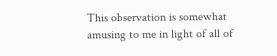This observation is somewhat amusing to me in light of all of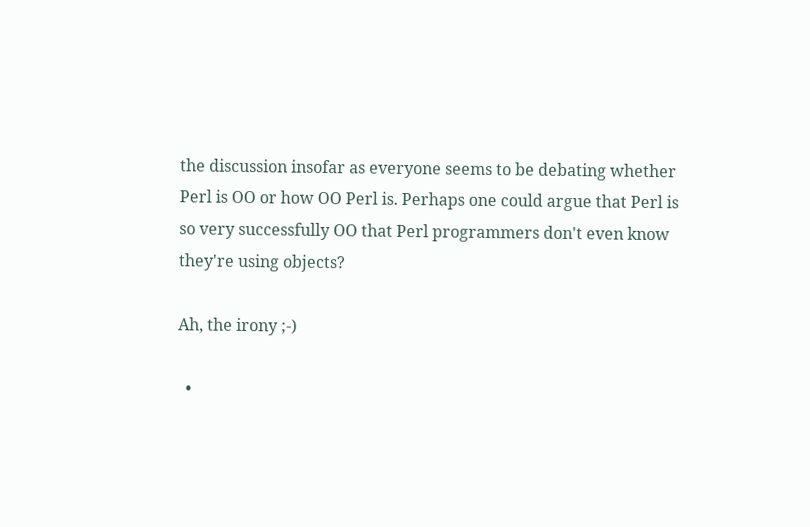the discussion insofar as everyone seems to be debating whether Perl is OO or how OO Perl is. Perhaps one could argue that Perl is so very successfully OO that Perl programmers don't even know they're using objects?

Ah, the irony ;-)

  •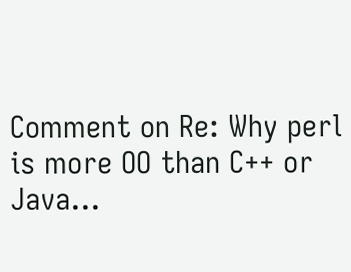Comment on Re: Why perl is more OO than C++ or Java...